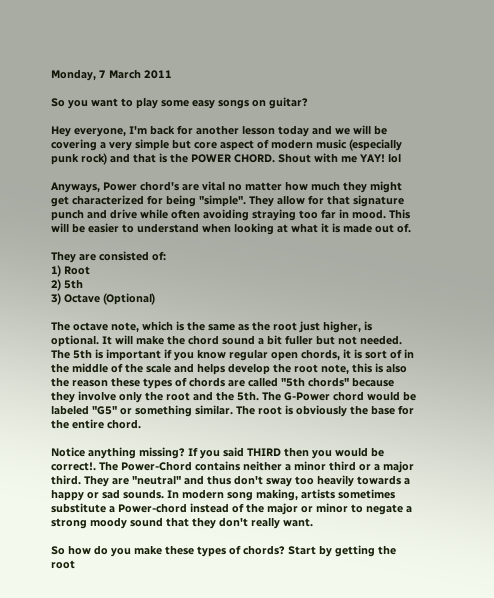Monday, 7 March 2011

So you want to play some easy songs on guitar?

Hey everyone, I'm back for another lesson today and we will be covering a very simple but core aspect of modern music (especially punk rock) and that is the POWER CHORD. Shout with me YAY! lol

Anyways, Power chord's are vital no matter how much they might get characterized for being "simple". They allow for that signature punch and drive while often avoiding straying too far in mood. This will be easier to understand when looking at what it is made out of.

They are consisted of:
1) Root
2) 5th
3) Octave (Optional)

The octave note, which is the same as the root just higher, is optional. It will make the chord sound a bit fuller but not needed. The 5th is important if you know regular open chords, it is sort of in the middle of the scale and helps develop the root note, this is also the reason these types of chords are called "5th chords" because they involve only the root and the 5th. The G-Power chord would be labeled "G5" or something similar. The root is obviously the base for the entire chord.

Notice anything missing? If you said THIRD then you would be correct!. The Power-Chord contains neither a minor third or a major third. They are "neutral" and thus don't sway too heavily towards a happy or sad sounds. In modern song making, artists sometimes substitute a Power-chord instead of the major or minor to negate a strong moody sound that they don't really want.

So how do you make these types of chords? Start by getting the root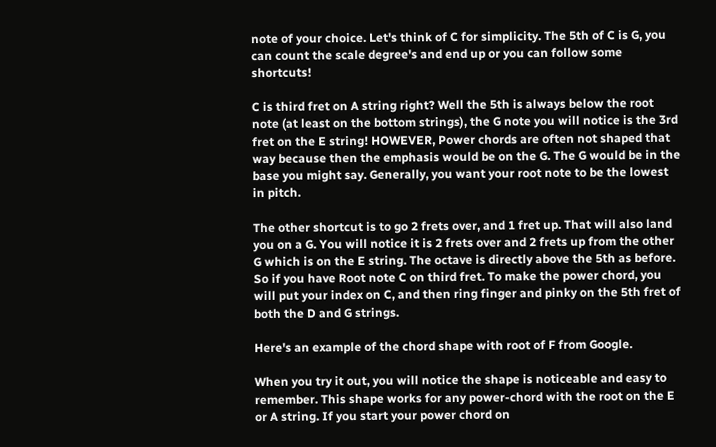note of your choice. Let's think of C for simplicity. The 5th of C is G, you can count the scale degree's and end up or you can follow some shortcuts!

C is third fret on A string right? Well the 5th is always below the root note (at least on the bottom strings), the G note you will notice is the 3rd fret on the E string! HOWEVER, Power chords are often not shaped that way because then the emphasis would be on the G. The G would be in the base you might say. Generally, you want your root note to be the lowest in pitch.

The other shortcut is to go 2 frets over, and 1 fret up. That will also land you on a G. You will notice it is 2 frets over and 2 frets up from the other G which is on the E string. The octave is directly above the 5th as before. So if you have Root note C on third fret. To make the power chord, you will put your index on C, and then ring finger and pinky on the 5th fret of both the D and G strings.

Here's an example of the chord shape with root of F from Google.

When you try it out, you will notice the shape is noticeable and easy to remember. This shape works for any power-chord with the root on the E or A string. If you start your power chord on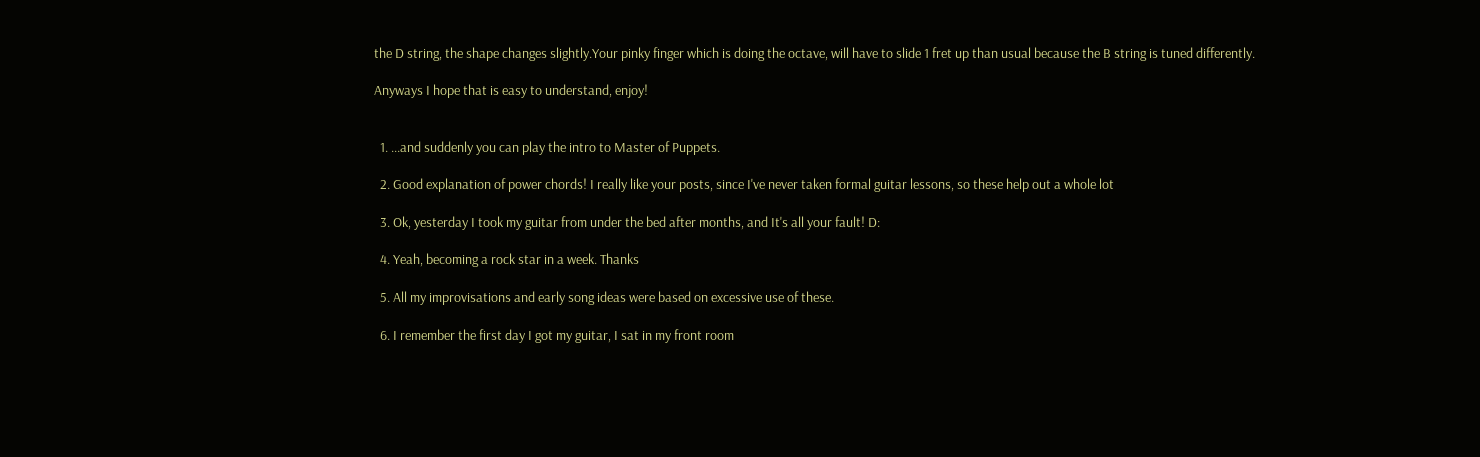the D string, the shape changes slightly.Your pinky finger which is doing the octave, will have to slide 1 fret up than usual because the B string is tuned differently.

Anyways I hope that is easy to understand, enjoy!


  1. ...and suddenly you can play the intro to Master of Puppets.

  2. Good explanation of power chords! I really like your posts, since I've never taken formal guitar lessons, so these help out a whole lot

  3. Ok, yesterday I took my guitar from under the bed after months, and It's all your fault! D:

  4. Yeah, becoming a rock star in a week. Thanks

  5. All my improvisations and early song ideas were based on excessive use of these.

  6. I remember the first day I got my guitar, I sat in my front room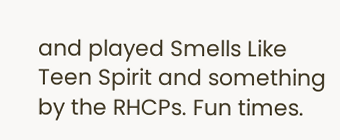and played Smells Like Teen Spirit and something by the RHCPs. Fun times.